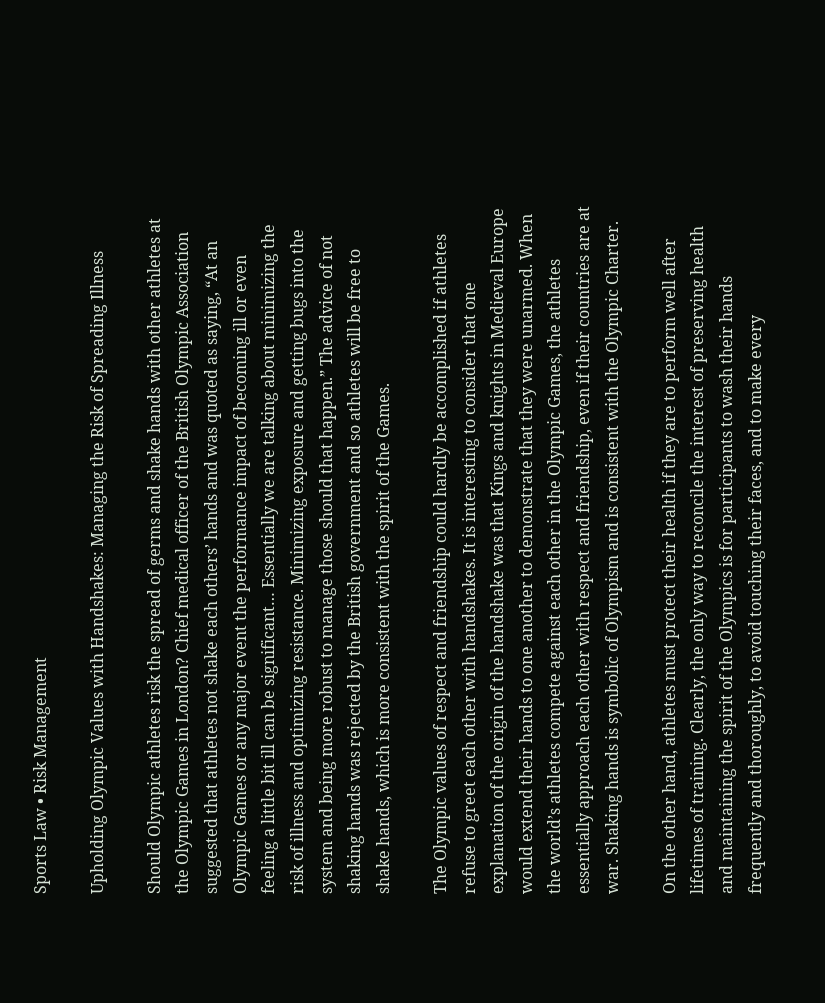Sports Law • Risk Management

Upholding Olympic Values with Handshakes: Managing the Risk of Spreading Illness

Should Olympic athletes risk the spread of germs and shake hands with other athletes at the Olympic Games in London? Chief medical officer of the British Olympic Association suggested that athletes not shake each others’ hands and was quoted as saying, “At an Olympic Games or any major event the performance impact of becoming ill or even feeling a little bit ill can be significant… Essentially we are talking about minimizing the risk of illness and optimizing resistance. Minimizing exposure and getting bugs into the system and being more robust to manage those should that happen.” The advice of not shaking hands was rejected by the British government and so athletes will be free to shake hands, which is more consistent with the spirit of the Games.

The Olympic values of respect and friendship could hardly be accomplished if athletes refuse to greet each other with handshakes. It is interesting to consider that one explanation of the origin of the handshake was that Kings and knights in Medieval Europe would extend their hands to one another to demonstrate that they were unarmed. When the world’s athletes compete against each other in the Olympic Games, the athletes essentially approach each other with respect and friendship, even if their countries are at war. Shaking hands is symbolic of Olympism and is consistent with the Olympic Charter.

On the other hand, athletes must protect their health if they are to perform well after lifetimes of training. Clearly, the only way to reconcile the interest of preserving health and maintaining the spirit of the Olympics is for participants to wash their hands frequently and thoroughly, to avoid touching their faces, and to make every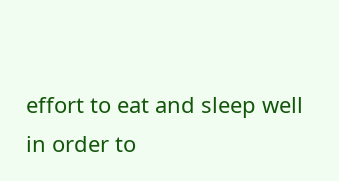effort to eat and sleep well in order to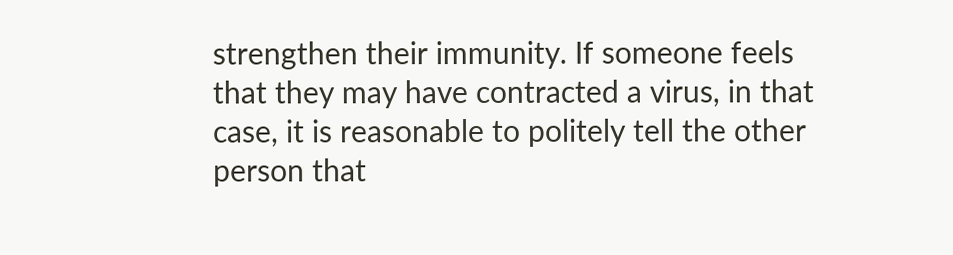strengthen their immunity. If someone feels that they may have contracted a virus, in that case, it is reasonable to politely tell the other person that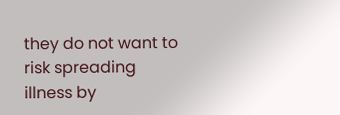they do not want to risk spreading illness by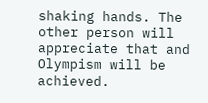shaking hands. The other person will appreciate that and Olympism will be achieved.